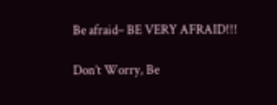Be afraid– BE VERY AFRAID!!!

Don’t Worry, Be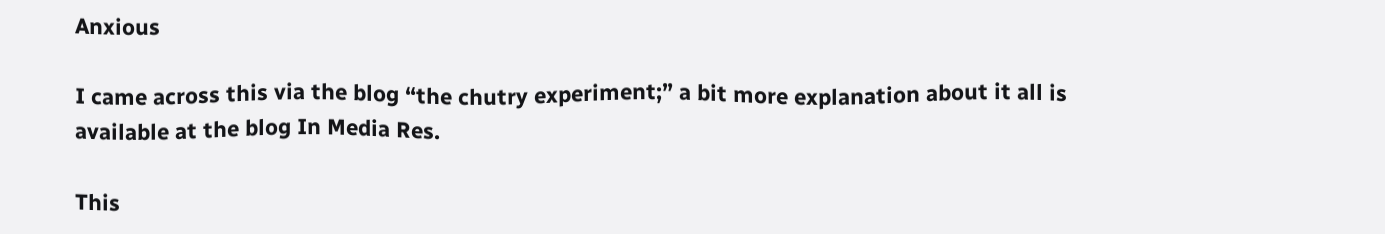Anxious

I came across this via the blog “the chutry experiment;” a bit more explanation about it all is available at the blog In Media Res.

This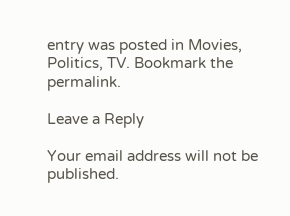entry was posted in Movies, Politics, TV. Bookmark the permalink.

Leave a Reply

Your email address will not be published.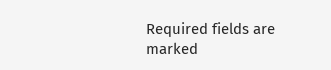Required fields are marked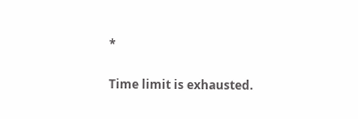*

Time limit is exhausted.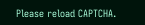Please reload CAPTCHA.